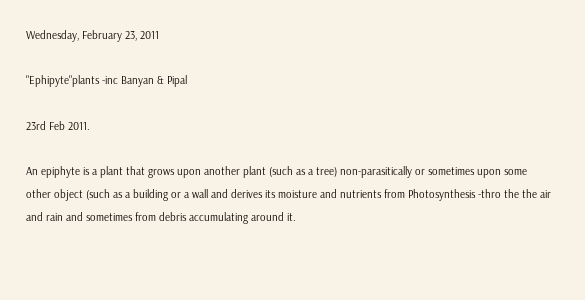Wednesday, February 23, 2011

"Ephipyte"plants -inc Banyan & Pipal

23rd Feb 2011.

An epiphyte is a plant that grows upon another plant (such as a tree) non-parasitically or sometimes upon some other object (such as a building or a wall and derives its moisture and nutrients from Photosynthesis -thro the the air and rain and sometimes from debris accumulating around it.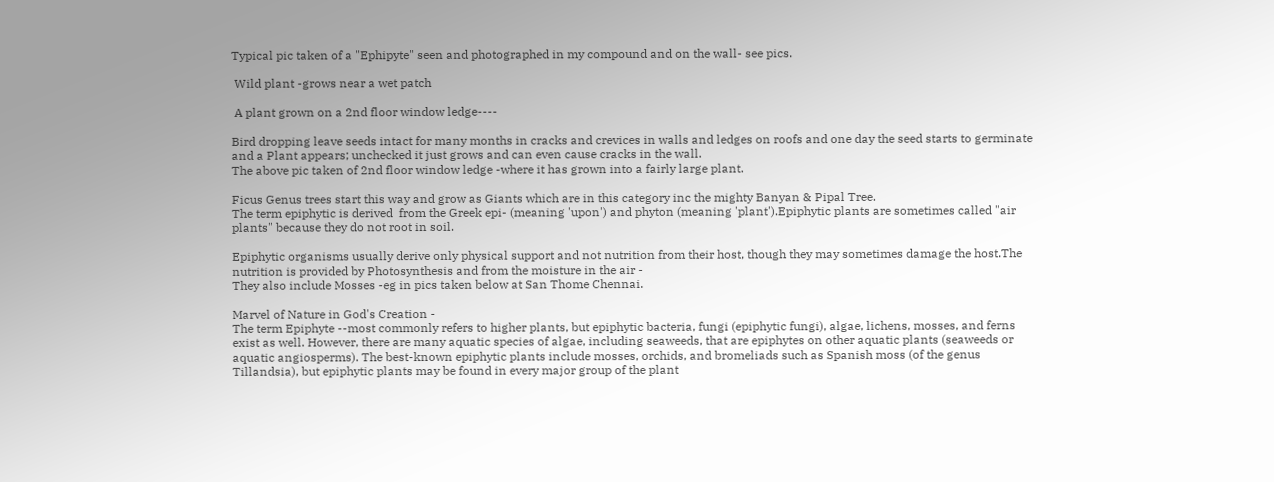Typical pic taken of a "Ephipyte" seen and photographed in my compound and on the wall- see pics.

 Wild plant -grows near a wet patch

 A plant grown on a 2nd floor window ledge----

Bird dropping leave seeds intact for many months in cracks and crevices in walls and ledges on roofs and one day the seed starts to germinate and a Plant appears; unchecked it just grows and can even cause cracks in the wall.
The above pic taken of 2nd floor window ledge -where it has grown into a fairly large plant.

Ficus Genus trees start this way and grow as Giants which are in this category inc the mighty Banyan & Pipal Tree.
The term epiphytic is derived  from the Greek epi- (meaning 'upon') and phyton (meaning 'plant').Epiphytic plants are sometimes called "air plants" because they do not root in soil.

Epiphytic organisms usually derive only physical support and not nutrition from their host, though they may sometimes damage the host.The nutrition is provided by Photosynthesis and from the moisture in the air -
They also include Mosses -eg in pics taken below at San Thome Chennai.

Marvel of Nature in God's Creation -
The term Epiphyte --most commonly refers to higher plants, but epiphytic bacteria, fungi (epiphytic fungi), algae, lichens, mosses, and ferns exist as well. However, there are many aquatic species of algae, including seaweeds, that are epiphytes on other aquatic plants (seaweeds or aquatic angiosperms). The best-known epiphytic plants include mosses, orchids, and bromeliads such as Spanish moss (of the genus Tillandsia), but epiphytic plants may be found in every major group of the plant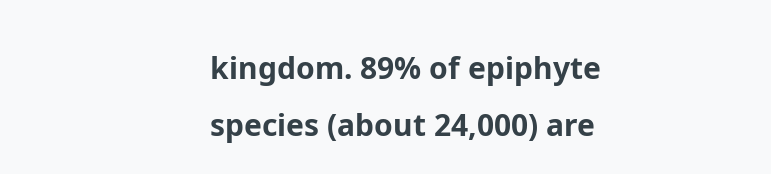kingdom. 89% of epiphyte species (about 24,000) are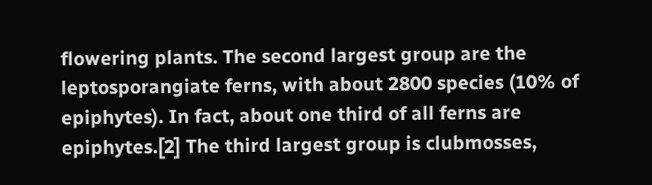flowering plants. The second largest group are the leptosporangiate ferns, with about 2800 species (10% of epiphytes). In fact, about one third of all ferns are epiphytes.[2] The third largest group is clubmosses,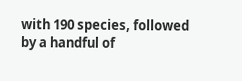with 190 species, followed by a handful of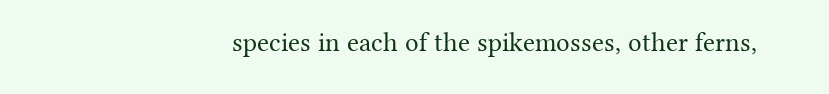species in each of the spikemosses, other ferns,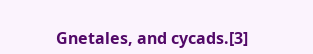Gnetales, and cycads.[3]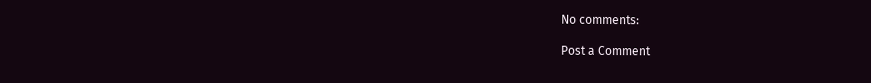No comments:

Post a Comment